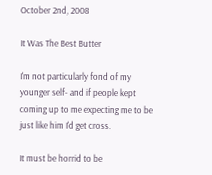October 2nd, 2008

It Was The Best Butter

I'm not particularly fond of my younger self- and if people kept coming up to me expecting me to be just like him I'd get cross.

It must be horrid to be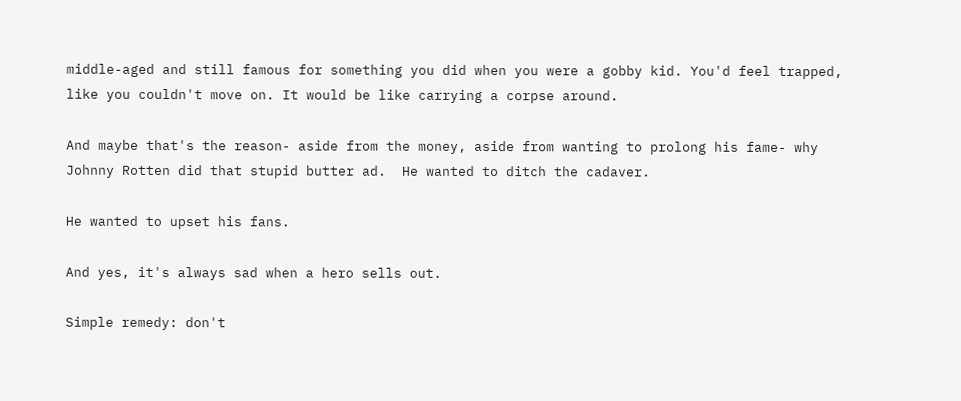middle-aged and still famous for something you did when you were a gobby kid. You'd feel trapped, like you couldn't move on. It would be like carrying a corpse around.

And maybe that's the reason- aside from the money, aside from wanting to prolong his fame- why Johnny Rotten did that stupid butter ad.  He wanted to ditch the cadaver.

He wanted to upset his fans.

And yes, it's always sad when a hero sells out.

Simple remedy: don't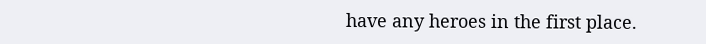have any heroes in the first place.